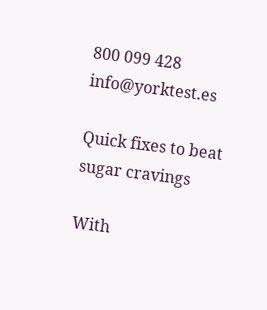800 099 428 info@yorktest.es

Quick fixes to beat sugar cravings

With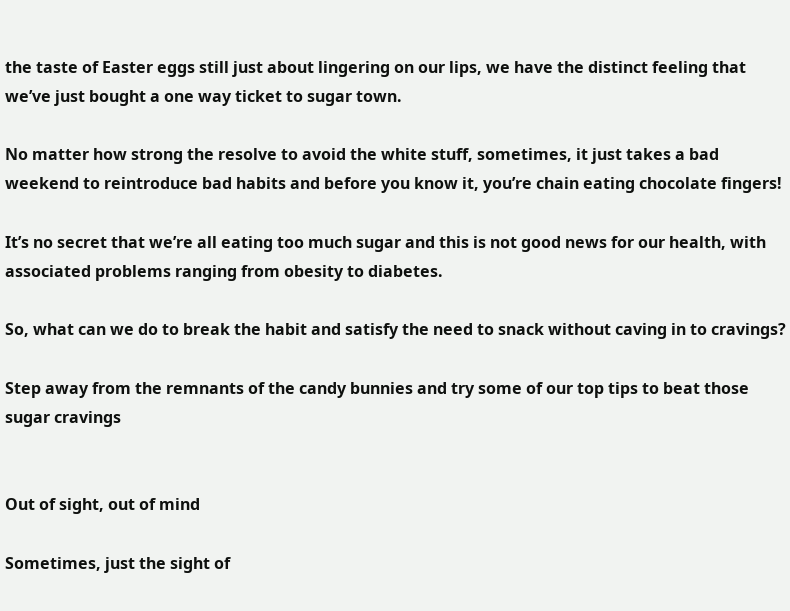the taste of Easter eggs still just about lingering on our lips, we have the distinct feeling that we’ve just bought a one way ticket to sugar town.

No matter how strong the resolve to avoid the white stuff, sometimes, it just takes a bad weekend to reintroduce bad habits and before you know it, you’re chain eating chocolate fingers!

It’s no secret that we’re all eating too much sugar and this is not good news for our health, with associated problems ranging from obesity to diabetes.

So, what can we do to break the habit and satisfy the need to snack without caving in to cravings?

Step away from the remnants of the candy bunnies and try some of our top tips to beat those sugar cravings


Out of sight, out of mind

Sometimes, just the sight of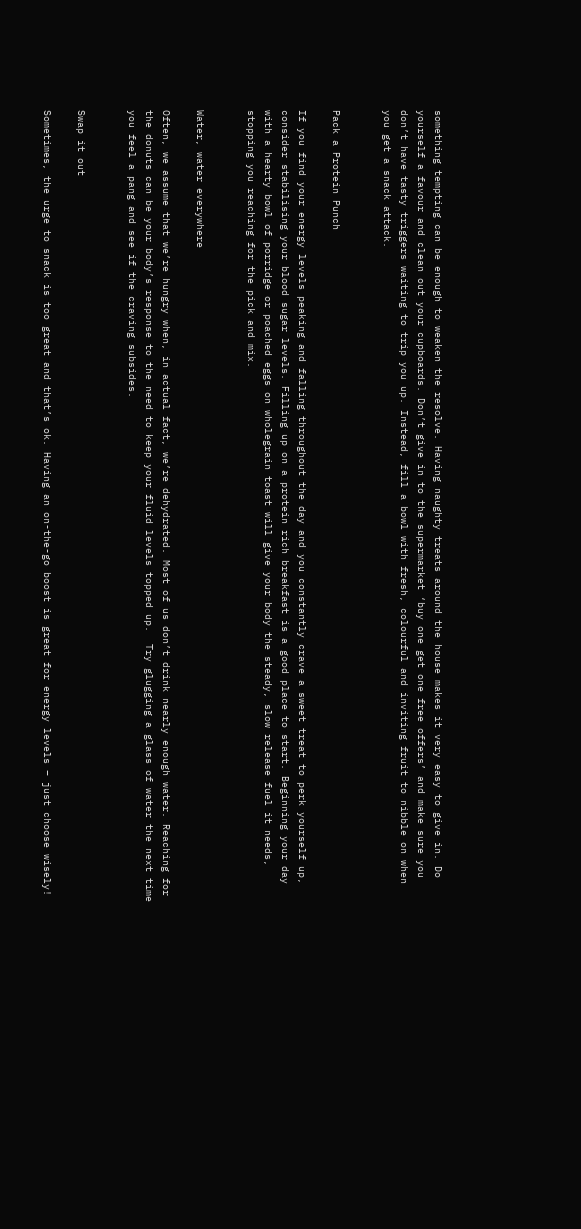something tempting can be enough to weaken the resolve. Having naughty treats around the house makes it very easy to give in. Do yourself a favour and clean out your cupboards. Don’t give in to the supermarket ‘buy one get one free offers’ and make sure you don’t have tasty triggers waiting to trip you up. Instead, fill a bowl with fresh, colourful and inviting fruit to nibble on when you get a snack attack.


Pack a Protein Punch

If you find your energy levels peaking and falling throughout the day and you constantly crave a sweet treat to perk yourself up, consider stabilising your blood sugar levels. Filling up on a protein rich breakfast is a good place to start. Beginning your day with a hearty bowl of porridge or poached eggs on wholegrain toast will give your body the steady, slow release fuel it needs, stopping you reaching for the pick and mix.


Water, water everywhere

Often, we assume that we’re hungry when, in actual fact, we’re dehydrated. Most of us don’t drink nearly enough water. Reaching for the donuts can be your body’s response to the need to keep your fluid levels topped up.  Try glugging a glass of water the next time you feel a pang and see if the craving subsides.


Swap it out

Sometimes, the urge to snack is too great and that’s ok. Having an on-the-go boost is great for energy levels – just choose wisely!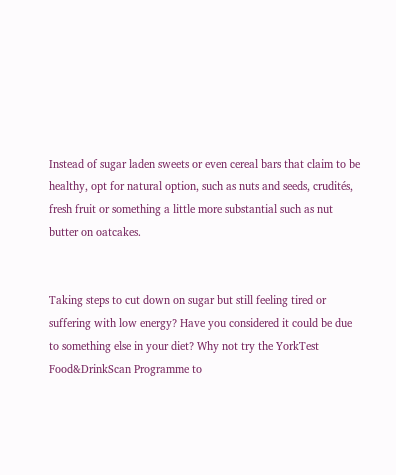Instead of sugar laden sweets or even cereal bars that claim to be healthy, opt for natural option, such as nuts and seeds, crudités, fresh fruit or something a little more substantial such as nut butter on oatcakes.


Taking steps to cut down on sugar but still feeling tired or suffering with low energy? Have you considered it could be due to something else in your diet? Why not try the YorkTest Food&DrinkScan Programme to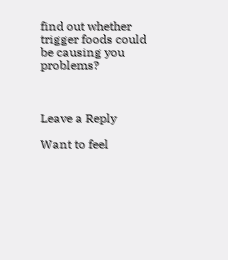find out whether trigger foods could be causing you problems?



Leave a Reply

Want to feel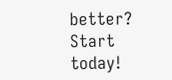better? Start today!